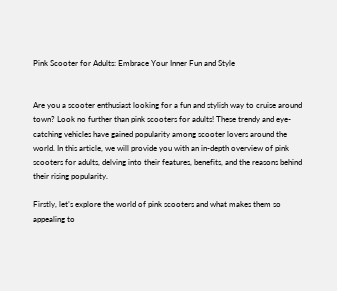Pink Scooter for Adults: Embrace Your Inner Fun and Style


Are you a scooter enthusiast looking for a fun and stylish way to cruise around town? Look no further than pink scooters for adults! These trendy and eye-catching vehicles have gained popularity among scooter lovers around the world. In this article, we will provide you with an in-depth overview of pink scooters for adults, delving into their features, benefits, and the reasons behind their rising popularity.

Firstly, let’s explore the world of pink scooters and what makes them so appealing to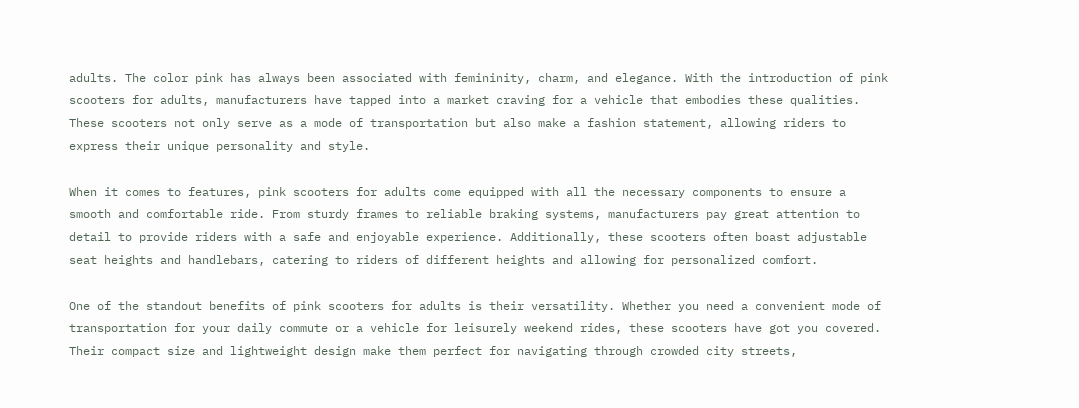adults. The color pink has always been associated with femininity, charm, and elegance. With the introduction of pink scooters for adults, manufacturers have tapped into a market craving for a vehicle that embodies these qualities. These scooters not only serve as a mode of transportation but also make a fashion statement, allowing riders to express their unique personality and style.

When it comes to features, pink scooters for adults come equipped with all the necessary components to ensure a smooth and comfortable ride. From sturdy frames to reliable braking systems, manufacturers pay great attention to detail to provide riders with a safe and enjoyable experience. Additionally, these scooters often boast adjustable seat heights and handlebars, catering to riders of different heights and allowing for personalized comfort.

One of the standout benefits of pink scooters for adults is their versatility. Whether you need a convenient mode of transportation for your daily commute or a vehicle for leisurely weekend rides, these scooters have got you covered. Their compact size and lightweight design make them perfect for navigating through crowded city streets,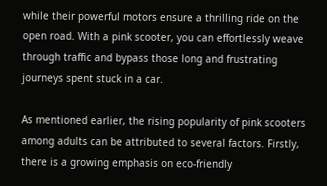while their powerful motors ensure a thrilling ride on the open road. With a pink scooter, you can effortlessly weave through traffic and bypass those long and frustrating journeys spent stuck in a car.

As mentioned earlier, the rising popularity of pink scooters among adults can be attributed to several factors. Firstly, there is a growing emphasis on eco-friendly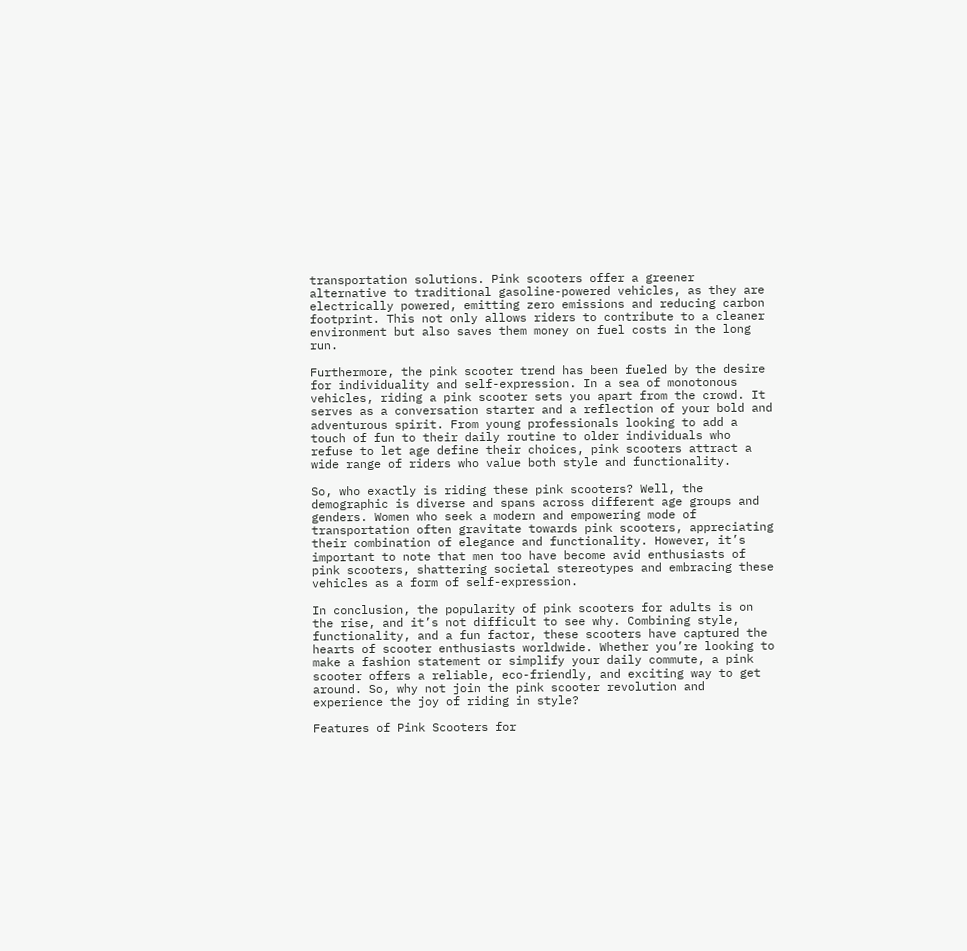transportation solutions. Pink scooters offer a greener alternative to traditional gasoline-powered vehicles, as they are electrically powered, emitting zero emissions and reducing carbon footprint. This not only allows riders to contribute to a cleaner environment but also saves them money on fuel costs in the long run.

Furthermore, the pink scooter trend has been fueled by the desire for individuality and self-expression. In a sea of monotonous vehicles, riding a pink scooter sets you apart from the crowd. It serves as a conversation starter and a reflection of your bold and adventurous spirit. From young professionals looking to add a touch of fun to their daily routine to older individuals who refuse to let age define their choices, pink scooters attract a wide range of riders who value both style and functionality.

So, who exactly is riding these pink scooters? Well, the demographic is diverse and spans across different age groups and genders. Women who seek a modern and empowering mode of transportation often gravitate towards pink scooters, appreciating their combination of elegance and functionality. However, it’s important to note that men too have become avid enthusiasts of pink scooters, shattering societal stereotypes and embracing these vehicles as a form of self-expression.

In conclusion, the popularity of pink scooters for adults is on the rise, and it’s not difficult to see why. Combining style, functionality, and a fun factor, these scooters have captured the hearts of scooter enthusiasts worldwide. Whether you’re looking to make a fashion statement or simplify your daily commute, a pink scooter offers a reliable, eco-friendly, and exciting way to get around. So, why not join the pink scooter revolution and experience the joy of riding in style?

Features of Pink Scooters for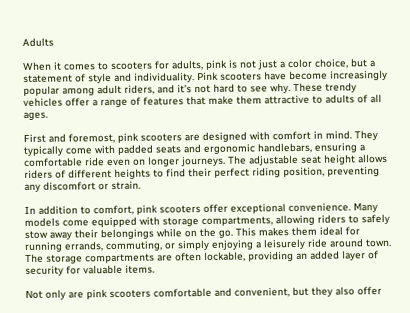Adults

When it comes to scooters for adults, pink is not just a color choice, but a statement of style and individuality. Pink scooters have become increasingly popular among adult riders, and it’s not hard to see why. These trendy vehicles offer a range of features that make them attractive to adults of all ages.

First and foremost, pink scooters are designed with comfort in mind. They typically come with padded seats and ergonomic handlebars, ensuring a comfortable ride even on longer journeys. The adjustable seat height allows riders of different heights to find their perfect riding position, preventing any discomfort or strain.

In addition to comfort, pink scooters offer exceptional convenience. Many models come equipped with storage compartments, allowing riders to safely stow away their belongings while on the go. This makes them ideal for running errands, commuting, or simply enjoying a leisurely ride around town. The storage compartments are often lockable, providing an added layer of security for valuable items.

Not only are pink scooters comfortable and convenient, but they also offer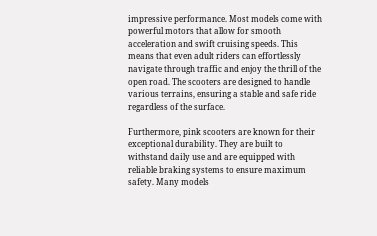impressive performance. Most models come with powerful motors that allow for smooth acceleration and swift cruising speeds. This means that even adult riders can effortlessly navigate through traffic and enjoy the thrill of the open road. The scooters are designed to handle various terrains, ensuring a stable and safe ride regardless of the surface.

Furthermore, pink scooters are known for their exceptional durability. They are built to withstand daily use and are equipped with reliable braking systems to ensure maximum safety. Many models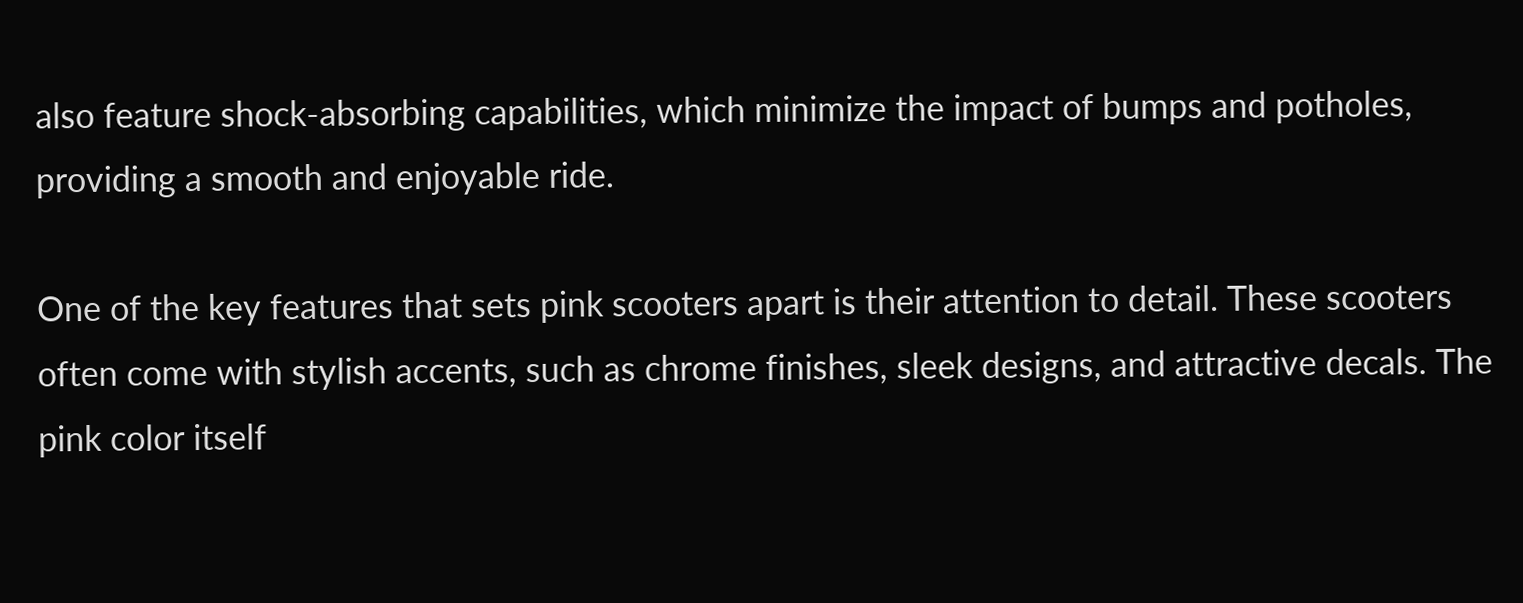also feature shock-absorbing capabilities, which minimize the impact of bumps and potholes, providing a smooth and enjoyable ride.

One of the key features that sets pink scooters apart is their attention to detail. These scooters often come with stylish accents, such as chrome finishes, sleek designs, and attractive decals. The pink color itself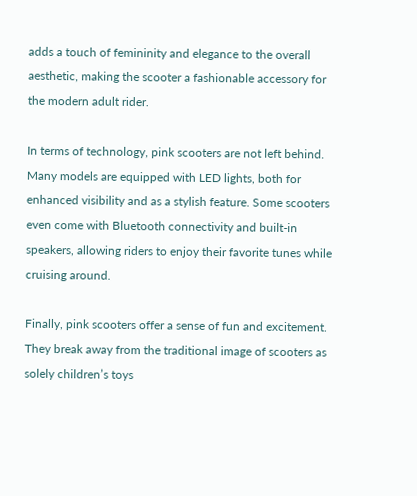adds a touch of femininity and elegance to the overall aesthetic, making the scooter a fashionable accessory for the modern adult rider.

In terms of technology, pink scooters are not left behind. Many models are equipped with LED lights, both for enhanced visibility and as a stylish feature. Some scooters even come with Bluetooth connectivity and built-in speakers, allowing riders to enjoy their favorite tunes while cruising around.

Finally, pink scooters offer a sense of fun and excitement. They break away from the traditional image of scooters as solely children’s toys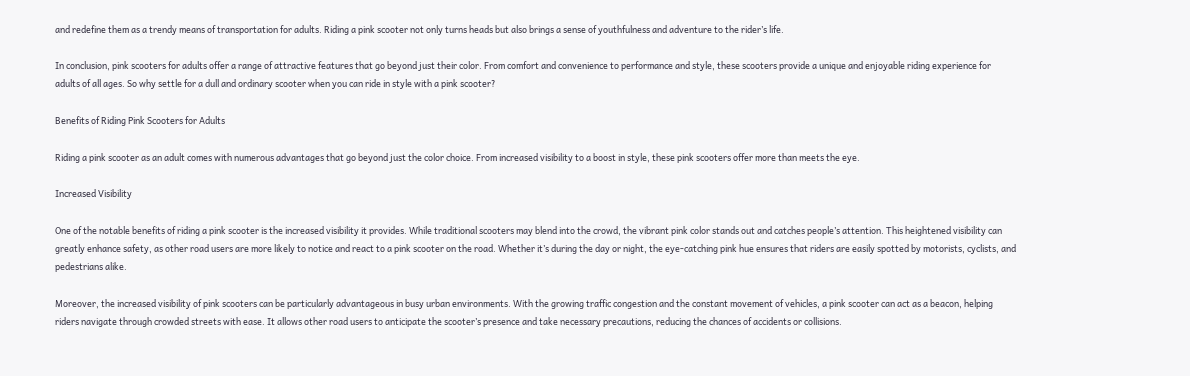and redefine them as a trendy means of transportation for adults. Riding a pink scooter not only turns heads but also brings a sense of youthfulness and adventure to the rider’s life.

In conclusion, pink scooters for adults offer a range of attractive features that go beyond just their color. From comfort and convenience to performance and style, these scooters provide a unique and enjoyable riding experience for adults of all ages. So why settle for a dull and ordinary scooter when you can ride in style with a pink scooter?

Benefits of Riding Pink Scooters for Adults

Riding a pink scooter as an adult comes with numerous advantages that go beyond just the color choice. From increased visibility to a boost in style, these pink scooters offer more than meets the eye.

Increased Visibility

One of the notable benefits of riding a pink scooter is the increased visibility it provides. While traditional scooters may blend into the crowd, the vibrant pink color stands out and catches people’s attention. This heightened visibility can greatly enhance safety, as other road users are more likely to notice and react to a pink scooter on the road. Whether it’s during the day or night, the eye-catching pink hue ensures that riders are easily spotted by motorists, cyclists, and pedestrians alike.

Moreover, the increased visibility of pink scooters can be particularly advantageous in busy urban environments. With the growing traffic congestion and the constant movement of vehicles, a pink scooter can act as a beacon, helping riders navigate through crowded streets with ease. It allows other road users to anticipate the scooter’s presence and take necessary precautions, reducing the chances of accidents or collisions.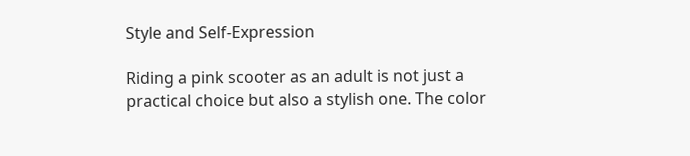Style and Self-Expression

Riding a pink scooter as an adult is not just a practical choice but also a stylish one. The color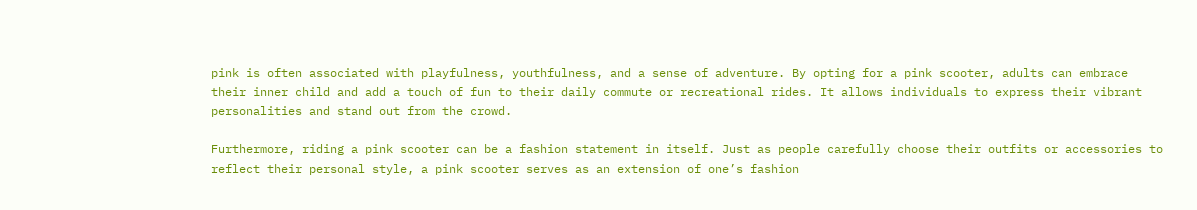pink is often associated with playfulness, youthfulness, and a sense of adventure. By opting for a pink scooter, adults can embrace their inner child and add a touch of fun to their daily commute or recreational rides. It allows individuals to express their vibrant personalities and stand out from the crowd.

Furthermore, riding a pink scooter can be a fashion statement in itself. Just as people carefully choose their outfits or accessories to reflect their personal style, a pink scooter serves as an extension of one’s fashion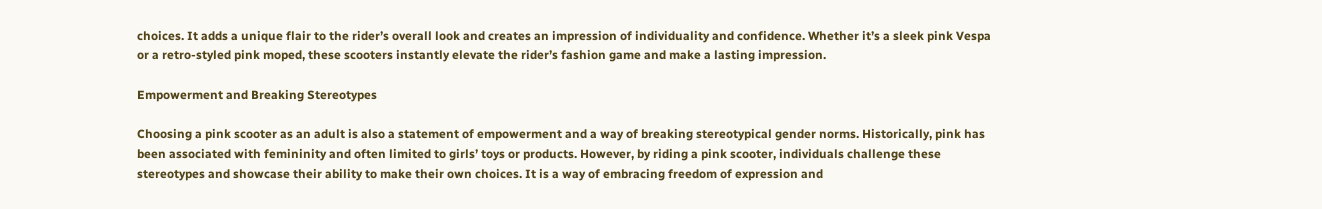choices. It adds a unique flair to the rider’s overall look and creates an impression of individuality and confidence. Whether it’s a sleek pink Vespa or a retro-styled pink moped, these scooters instantly elevate the rider’s fashion game and make a lasting impression.

Empowerment and Breaking Stereotypes

Choosing a pink scooter as an adult is also a statement of empowerment and a way of breaking stereotypical gender norms. Historically, pink has been associated with femininity and often limited to girls’ toys or products. However, by riding a pink scooter, individuals challenge these stereotypes and showcase their ability to make their own choices. It is a way of embracing freedom of expression and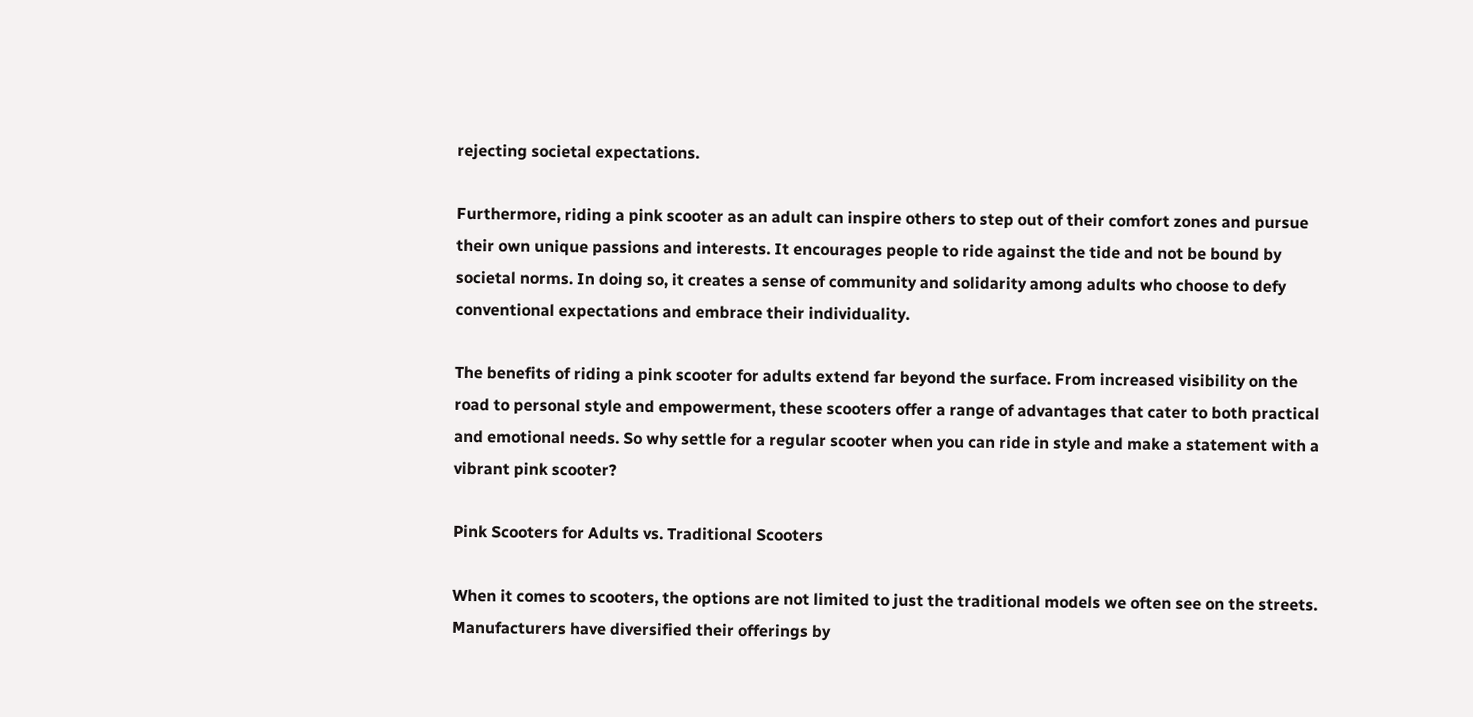rejecting societal expectations.

Furthermore, riding a pink scooter as an adult can inspire others to step out of their comfort zones and pursue their own unique passions and interests. It encourages people to ride against the tide and not be bound by societal norms. In doing so, it creates a sense of community and solidarity among adults who choose to defy conventional expectations and embrace their individuality.

The benefits of riding a pink scooter for adults extend far beyond the surface. From increased visibility on the road to personal style and empowerment, these scooters offer a range of advantages that cater to both practical and emotional needs. So why settle for a regular scooter when you can ride in style and make a statement with a vibrant pink scooter?

Pink Scooters for Adults vs. Traditional Scooters

When it comes to scooters, the options are not limited to just the traditional models we often see on the streets. Manufacturers have diversified their offerings by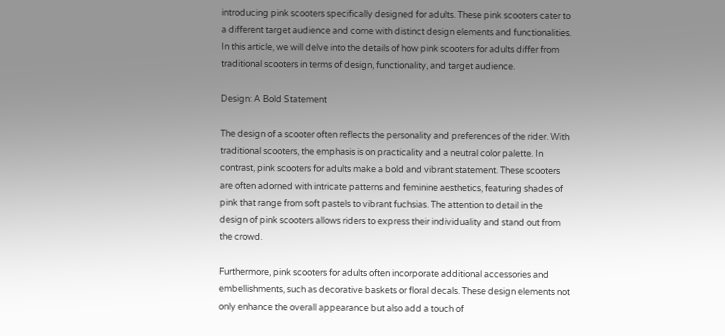introducing pink scooters specifically designed for adults. These pink scooters cater to a different target audience and come with distinct design elements and functionalities. In this article, we will delve into the details of how pink scooters for adults differ from traditional scooters in terms of design, functionality, and target audience.

Design: A Bold Statement

The design of a scooter often reflects the personality and preferences of the rider. With traditional scooters, the emphasis is on practicality and a neutral color palette. In contrast, pink scooters for adults make a bold and vibrant statement. These scooters are often adorned with intricate patterns and feminine aesthetics, featuring shades of pink that range from soft pastels to vibrant fuchsias. The attention to detail in the design of pink scooters allows riders to express their individuality and stand out from the crowd.

Furthermore, pink scooters for adults often incorporate additional accessories and embellishments, such as decorative baskets or floral decals. These design elements not only enhance the overall appearance but also add a touch of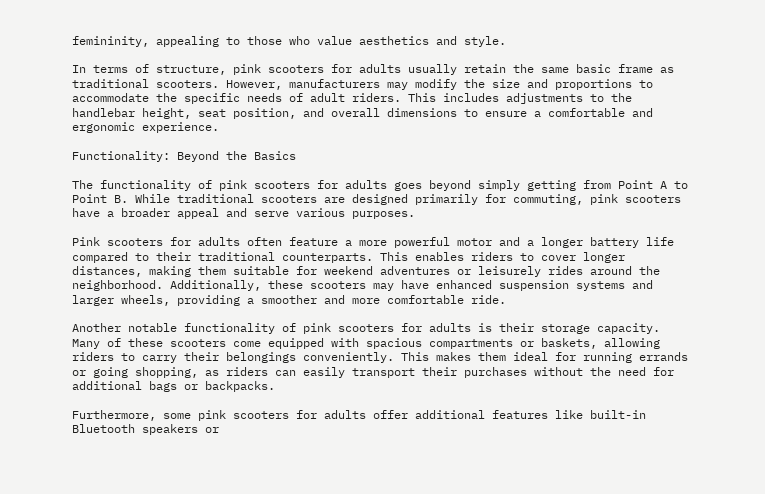femininity, appealing to those who value aesthetics and style.

In terms of structure, pink scooters for adults usually retain the same basic frame as traditional scooters. However, manufacturers may modify the size and proportions to accommodate the specific needs of adult riders. This includes adjustments to the handlebar height, seat position, and overall dimensions to ensure a comfortable and ergonomic experience.

Functionality: Beyond the Basics

The functionality of pink scooters for adults goes beyond simply getting from Point A to Point B. While traditional scooters are designed primarily for commuting, pink scooters have a broader appeal and serve various purposes.

Pink scooters for adults often feature a more powerful motor and a longer battery life compared to their traditional counterparts. This enables riders to cover longer distances, making them suitable for weekend adventures or leisurely rides around the neighborhood. Additionally, these scooters may have enhanced suspension systems and larger wheels, providing a smoother and more comfortable ride.

Another notable functionality of pink scooters for adults is their storage capacity. Many of these scooters come equipped with spacious compartments or baskets, allowing riders to carry their belongings conveniently. This makes them ideal for running errands or going shopping, as riders can easily transport their purchases without the need for additional bags or backpacks.

Furthermore, some pink scooters for adults offer additional features like built-in Bluetooth speakers or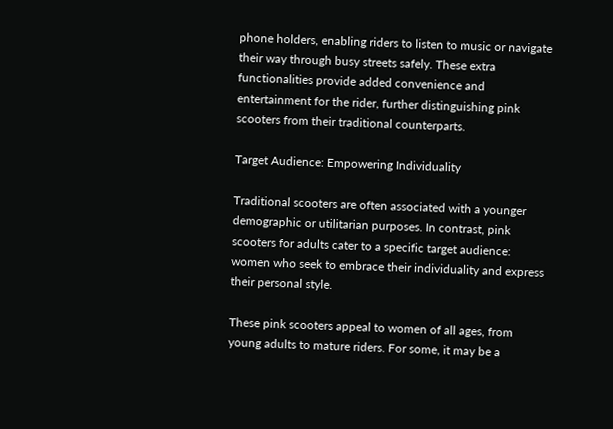phone holders, enabling riders to listen to music or navigate their way through busy streets safely. These extra functionalities provide added convenience and entertainment for the rider, further distinguishing pink scooters from their traditional counterparts.

Target Audience: Empowering Individuality

Traditional scooters are often associated with a younger demographic or utilitarian purposes. In contrast, pink scooters for adults cater to a specific target audience: women who seek to embrace their individuality and express their personal style.

These pink scooters appeal to women of all ages, from young adults to mature riders. For some, it may be a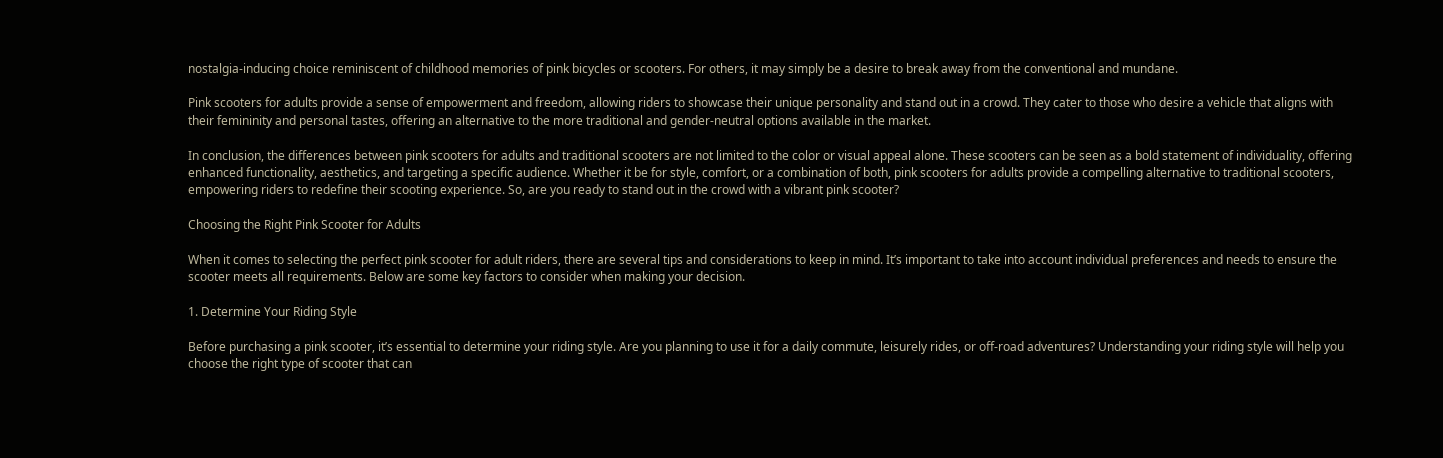nostalgia-inducing choice reminiscent of childhood memories of pink bicycles or scooters. For others, it may simply be a desire to break away from the conventional and mundane.

Pink scooters for adults provide a sense of empowerment and freedom, allowing riders to showcase their unique personality and stand out in a crowd. They cater to those who desire a vehicle that aligns with their femininity and personal tastes, offering an alternative to the more traditional and gender-neutral options available in the market.

In conclusion, the differences between pink scooters for adults and traditional scooters are not limited to the color or visual appeal alone. These scooters can be seen as a bold statement of individuality, offering enhanced functionality, aesthetics, and targeting a specific audience. Whether it be for style, comfort, or a combination of both, pink scooters for adults provide a compelling alternative to traditional scooters, empowering riders to redefine their scooting experience. So, are you ready to stand out in the crowd with a vibrant pink scooter?

Choosing the Right Pink Scooter for Adults

When it comes to selecting the perfect pink scooter for adult riders, there are several tips and considerations to keep in mind. It’s important to take into account individual preferences and needs to ensure the scooter meets all requirements. Below are some key factors to consider when making your decision.

1. Determine Your Riding Style

Before purchasing a pink scooter, it’s essential to determine your riding style. Are you planning to use it for a daily commute, leisurely rides, or off-road adventures? Understanding your riding style will help you choose the right type of scooter that can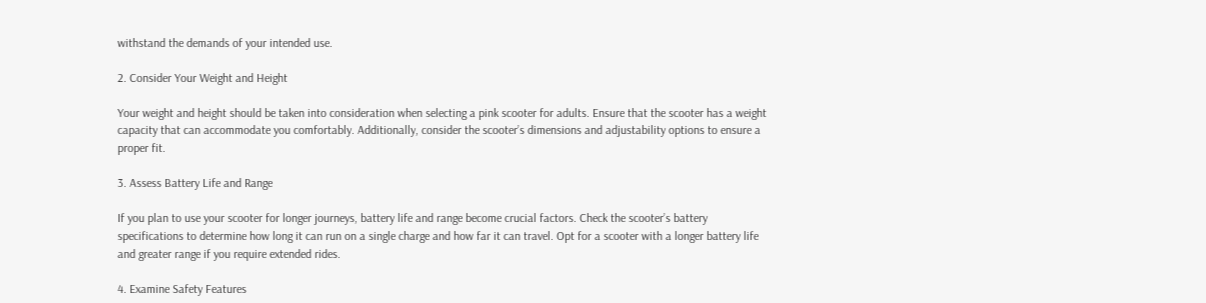withstand the demands of your intended use.

2. Consider Your Weight and Height

Your weight and height should be taken into consideration when selecting a pink scooter for adults. Ensure that the scooter has a weight capacity that can accommodate you comfortably. Additionally, consider the scooter’s dimensions and adjustability options to ensure a proper fit.

3. Assess Battery Life and Range

If you plan to use your scooter for longer journeys, battery life and range become crucial factors. Check the scooter’s battery specifications to determine how long it can run on a single charge and how far it can travel. Opt for a scooter with a longer battery life and greater range if you require extended rides.

4. Examine Safety Features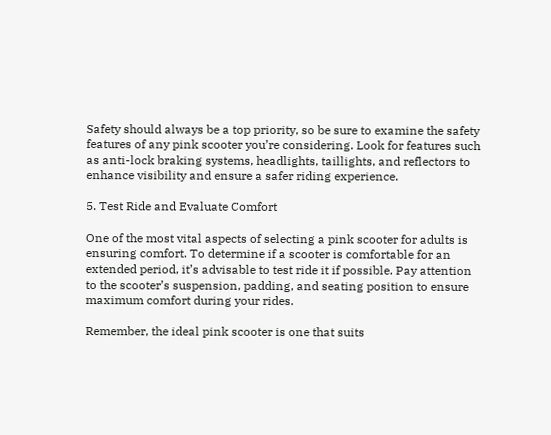Safety should always be a top priority, so be sure to examine the safety features of any pink scooter you’re considering. Look for features such as anti-lock braking systems, headlights, taillights, and reflectors to enhance visibility and ensure a safer riding experience.

5. Test Ride and Evaluate Comfort

One of the most vital aspects of selecting a pink scooter for adults is ensuring comfort. To determine if a scooter is comfortable for an extended period, it’s advisable to test ride it if possible. Pay attention to the scooter’s suspension, padding, and seating position to ensure maximum comfort during your rides.

Remember, the ideal pink scooter is one that suits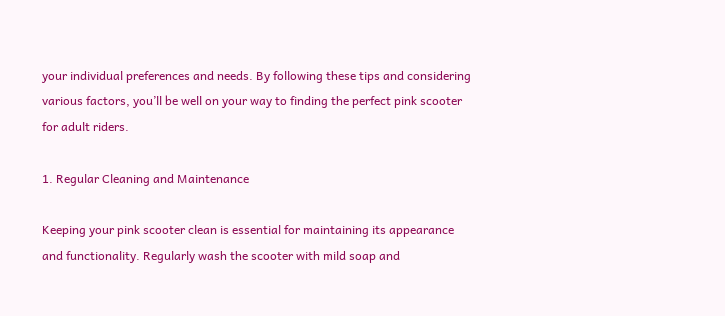your individual preferences and needs. By following these tips and considering various factors, you’ll be well on your way to finding the perfect pink scooter for adult riders.

1. Regular Cleaning and Maintenance

Keeping your pink scooter clean is essential for maintaining its appearance and functionality. Regularly wash the scooter with mild soap and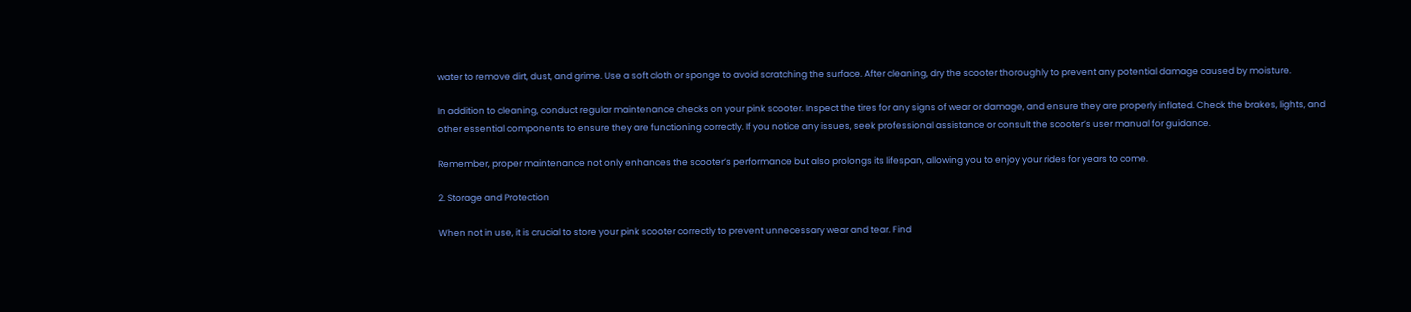water to remove dirt, dust, and grime. Use a soft cloth or sponge to avoid scratching the surface. After cleaning, dry the scooter thoroughly to prevent any potential damage caused by moisture.

In addition to cleaning, conduct regular maintenance checks on your pink scooter. Inspect the tires for any signs of wear or damage, and ensure they are properly inflated. Check the brakes, lights, and other essential components to ensure they are functioning correctly. If you notice any issues, seek professional assistance or consult the scooter’s user manual for guidance.

Remember, proper maintenance not only enhances the scooter’s performance but also prolongs its lifespan, allowing you to enjoy your rides for years to come.

2. Storage and Protection

When not in use, it is crucial to store your pink scooter correctly to prevent unnecessary wear and tear. Find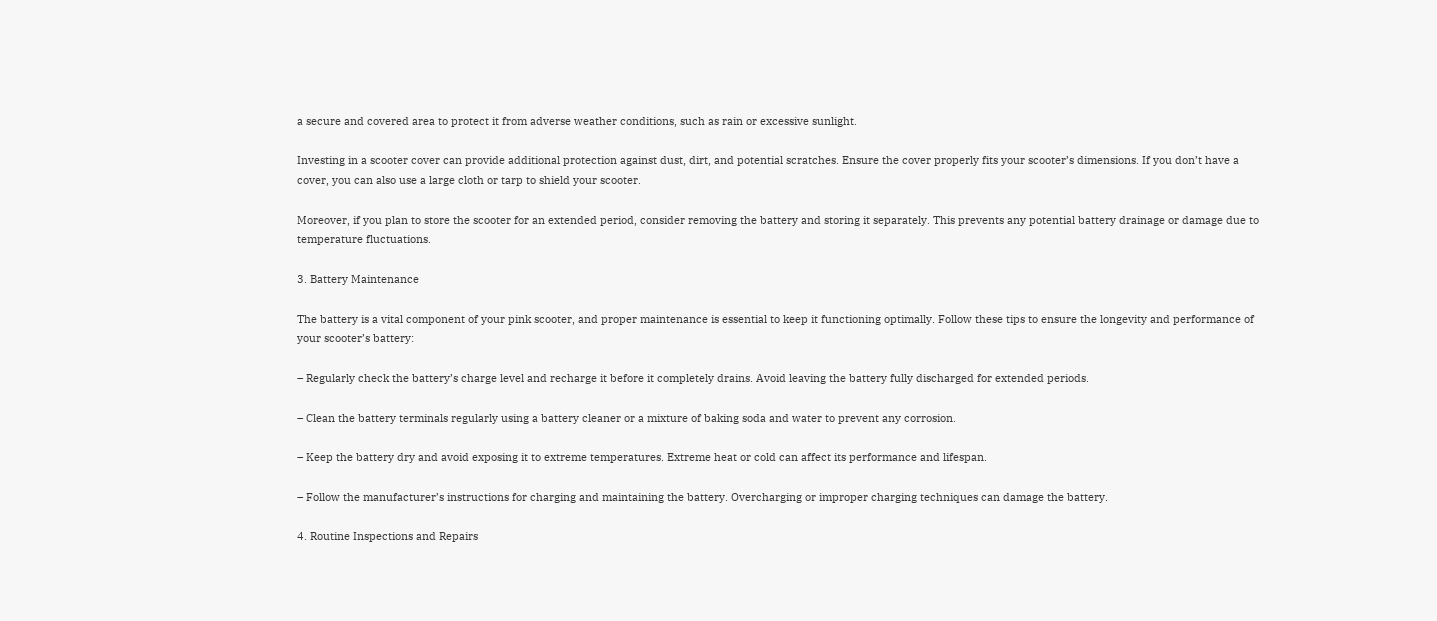a secure and covered area to protect it from adverse weather conditions, such as rain or excessive sunlight.

Investing in a scooter cover can provide additional protection against dust, dirt, and potential scratches. Ensure the cover properly fits your scooter’s dimensions. If you don’t have a cover, you can also use a large cloth or tarp to shield your scooter.

Moreover, if you plan to store the scooter for an extended period, consider removing the battery and storing it separately. This prevents any potential battery drainage or damage due to temperature fluctuations.

3. Battery Maintenance

The battery is a vital component of your pink scooter, and proper maintenance is essential to keep it functioning optimally. Follow these tips to ensure the longevity and performance of your scooter’s battery:

– Regularly check the battery’s charge level and recharge it before it completely drains. Avoid leaving the battery fully discharged for extended periods.

– Clean the battery terminals regularly using a battery cleaner or a mixture of baking soda and water to prevent any corrosion.

– Keep the battery dry and avoid exposing it to extreme temperatures. Extreme heat or cold can affect its performance and lifespan.

– Follow the manufacturer’s instructions for charging and maintaining the battery. Overcharging or improper charging techniques can damage the battery.

4. Routine Inspections and Repairs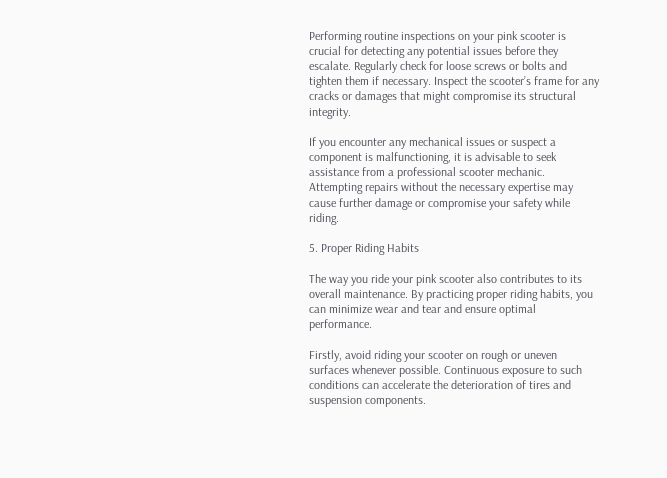Performing routine inspections on your pink scooter is crucial for detecting any potential issues before they escalate. Regularly check for loose screws or bolts and tighten them if necessary. Inspect the scooter’s frame for any cracks or damages that might compromise its structural integrity.

If you encounter any mechanical issues or suspect a component is malfunctioning, it is advisable to seek assistance from a professional scooter mechanic. Attempting repairs without the necessary expertise may cause further damage or compromise your safety while riding.

5. Proper Riding Habits

The way you ride your pink scooter also contributes to its overall maintenance. By practicing proper riding habits, you can minimize wear and tear and ensure optimal performance.

Firstly, avoid riding your scooter on rough or uneven surfaces whenever possible. Continuous exposure to such conditions can accelerate the deterioration of tires and suspension components.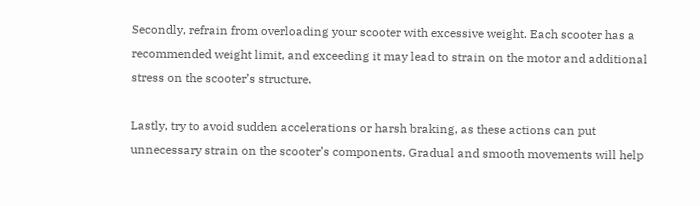Secondly, refrain from overloading your scooter with excessive weight. Each scooter has a recommended weight limit, and exceeding it may lead to strain on the motor and additional stress on the scooter’s structure.

Lastly, try to avoid sudden accelerations or harsh braking, as these actions can put unnecessary strain on the scooter’s components. Gradual and smooth movements will help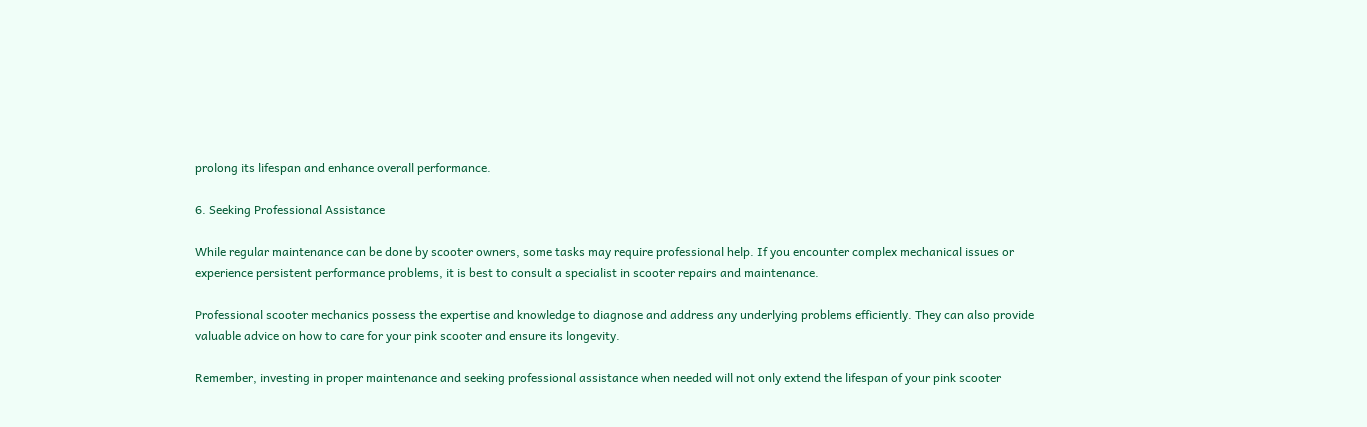prolong its lifespan and enhance overall performance.

6. Seeking Professional Assistance

While regular maintenance can be done by scooter owners, some tasks may require professional help. If you encounter complex mechanical issues or experience persistent performance problems, it is best to consult a specialist in scooter repairs and maintenance.

Professional scooter mechanics possess the expertise and knowledge to diagnose and address any underlying problems efficiently. They can also provide valuable advice on how to care for your pink scooter and ensure its longevity.

Remember, investing in proper maintenance and seeking professional assistance when needed will not only extend the lifespan of your pink scooter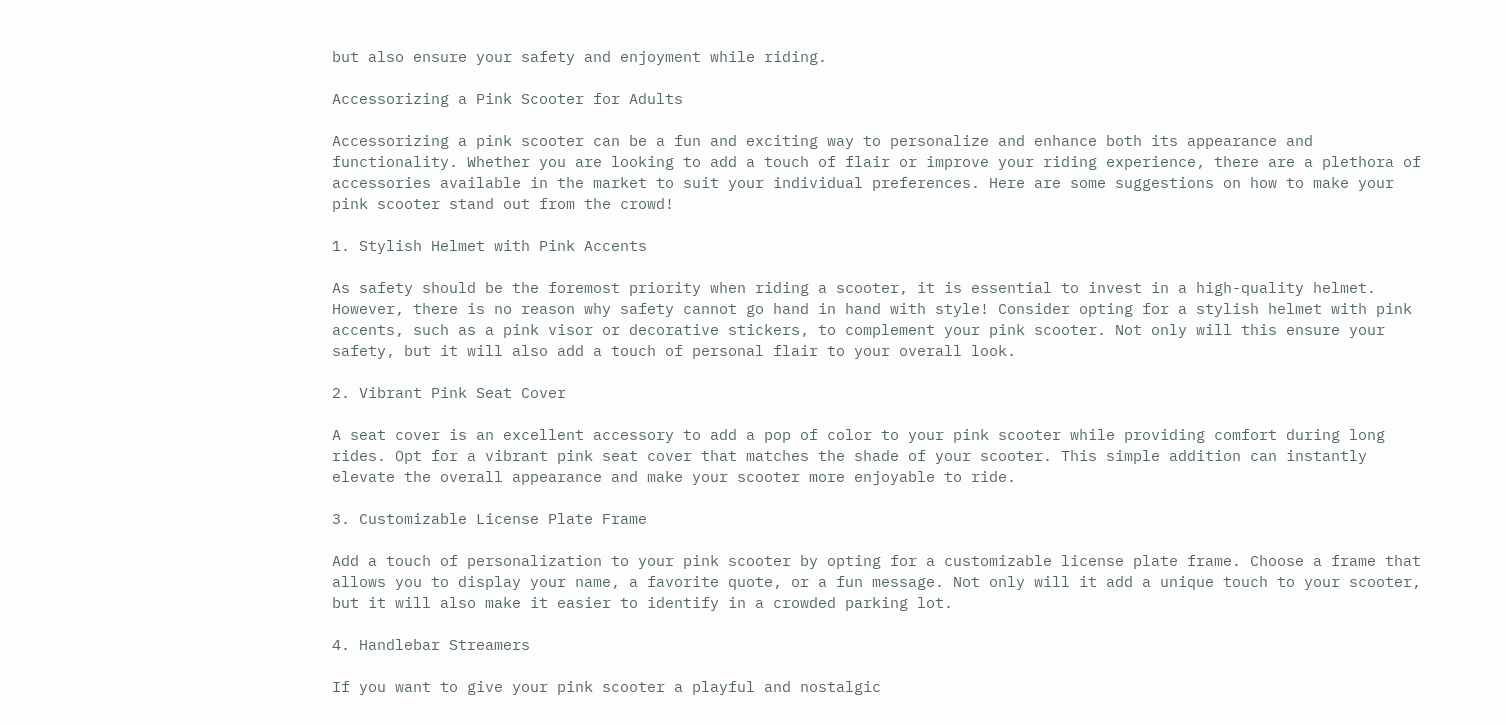but also ensure your safety and enjoyment while riding.

Accessorizing a Pink Scooter for Adults

Accessorizing a pink scooter can be a fun and exciting way to personalize and enhance both its appearance and functionality. Whether you are looking to add a touch of flair or improve your riding experience, there are a plethora of accessories available in the market to suit your individual preferences. Here are some suggestions on how to make your pink scooter stand out from the crowd!

1. Stylish Helmet with Pink Accents

As safety should be the foremost priority when riding a scooter, it is essential to invest in a high-quality helmet. However, there is no reason why safety cannot go hand in hand with style! Consider opting for a stylish helmet with pink accents, such as a pink visor or decorative stickers, to complement your pink scooter. Not only will this ensure your safety, but it will also add a touch of personal flair to your overall look.

2. Vibrant Pink Seat Cover

A seat cover is an excellent accessory to add a pop of color to your pink scooter while providing comfort during long rides. Opt for a vibrant pink seat cover that matches the shade of your scooter. This simple addition can instantly elevate the overall appearance and make your scooter more enjoyable to ride.

3. Customizable License Plate Frame

Add a touch of personalization to your pink scooter by opting for a customizable license plate frame. Choose a frame that allows you to display your name, a favorite quote, or a fun message. Not only will it add a unique touch to your scooter, but it will also make it easier to identify in a crowded parking lot.

4. Handlebar Streamers

If you want to give your pink scooter a playful and nostalgic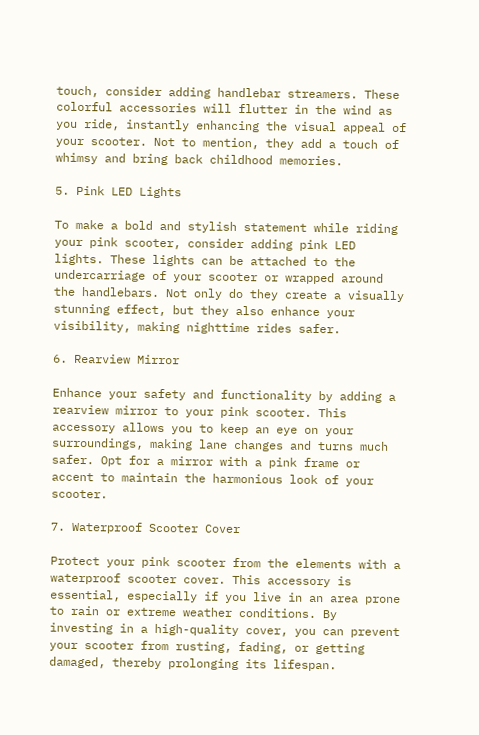touch, consider adding handlebar streamers. These colorful accessories will flutter in the wind as you ride, instantly enhancing the visual appeal of your scooter. Not to mention, they add a touch of whimsy and bring back childhood memories.

5. Pink LED Lights

To make a bold and stylish statement while riding your pink scooter, consider adding pink LED lights. These lights can be attached to the undercarriage of your scooter or wrapped around the handlebars. Not only do they create a visually stunning effect, but they also enhance your visibility, making nighttime rides safer.

6. Rearview Mirror

Enhance your safety and functionality by adding a rearview mirror to your pink scooter. This accessory allows you to keep an eye on your surroundings, making lane changes and turns much safer. Opt for a mirror with a pink frame or accent to maintain the harmonious look of your scooter.

7. Waterproof Scooter Cover

Protect your pink scooter from the elements with a waterproof scooter cover. This accessory is essential, especially if you live in an area prone to rain or extreme weather conditions. By investing in a high-quality cover, you can prevent your scooter from rusting, fading, or getting damaged, thereby prolonging its lifespan.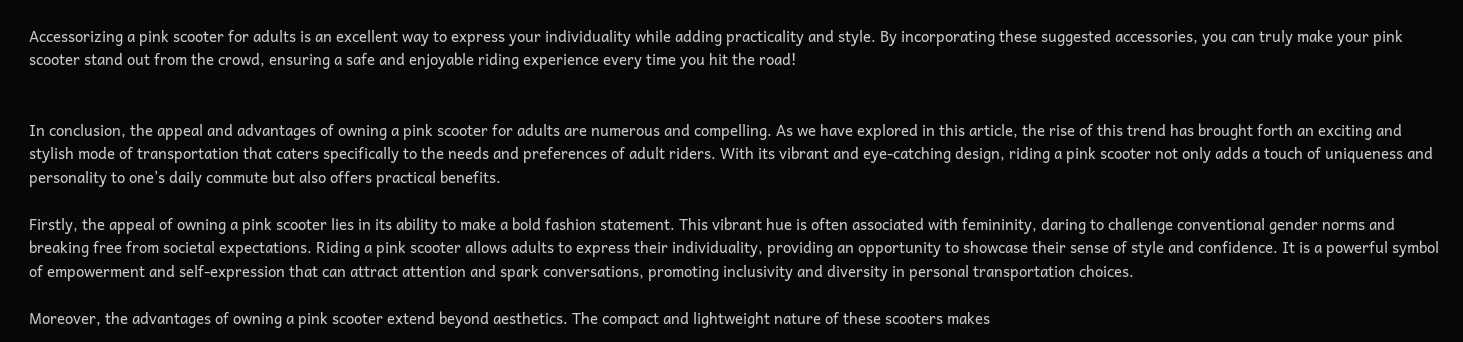Accessorizing a pink scooter for adults is an excellent way to express your individuality while adding practicality and style. By incorporating these suggested accessories, you can truly make your pink scooter stand out from the crowd, ensuring a safe and enjoyable riding experience every time you hit the road!


In conclusion, the appeal and advantages of owning a pink scooter for adults are numerous and compelling. As we have explored in this article, the rise of this trend has brought forth an exciting and stylish mode of transportation that caters specifically to the needs and preferences of adult riders. With its vibrant and eye-catching design, riding a pink scooter not only adds a touch of uniqueness and personality to one’s daily commute but also offers practical benefits.

Firstly, the appeal of owning a pink scooter lies in its ability to make a bold fashion statement. This vibrant hue is often associated with femininity, daring to challenge conventional gender norms and breaking free from societal expectations. Riding a pink scooter allows adults to express their individuality, providing an opportunity to showcase their sense of style and confidence. It is a powerful symbol of empowerment and self-expression that can attract attention and spark conversations, promoting inclusivity and diversity in personal transportation choices.

Moreover, the advantages of owning a pink scooter extend beyond aesthetics. The compact and lightweight nature of these scooters makes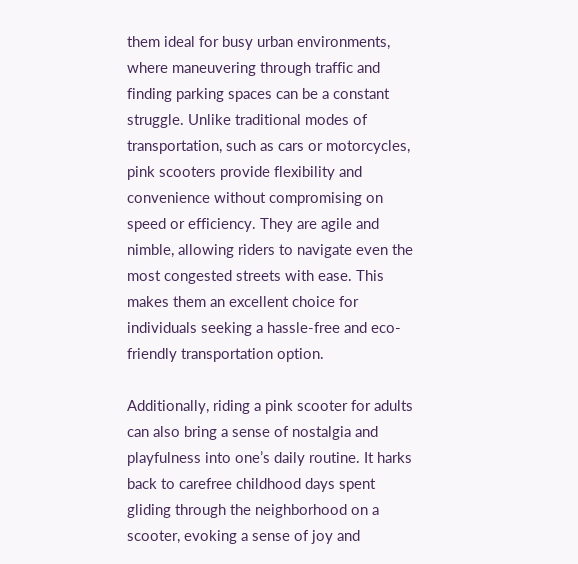them ideal for busy urban environments, where maneuvering through traffic and finding parking spaces can be a constant struggle. Unlike traditional modes of transportation, such as cars or motorcycles, pink scooters provide flexibility and convenience without compromising on speed or efficiency. They are agile and nimble, allowing riders to navigate even the most congested streets with ease. This makes them an excellent choice for individuals seeking a hassle-free and eco-friendly transportation option.

Additionally, riding a pink scooter for adults can also bring a sense of nostalgia and playfulness into one’s daily routine. It harks back to carefree childhood days spent gliding through the neighborhood on a scooter, evoking a sense of joy and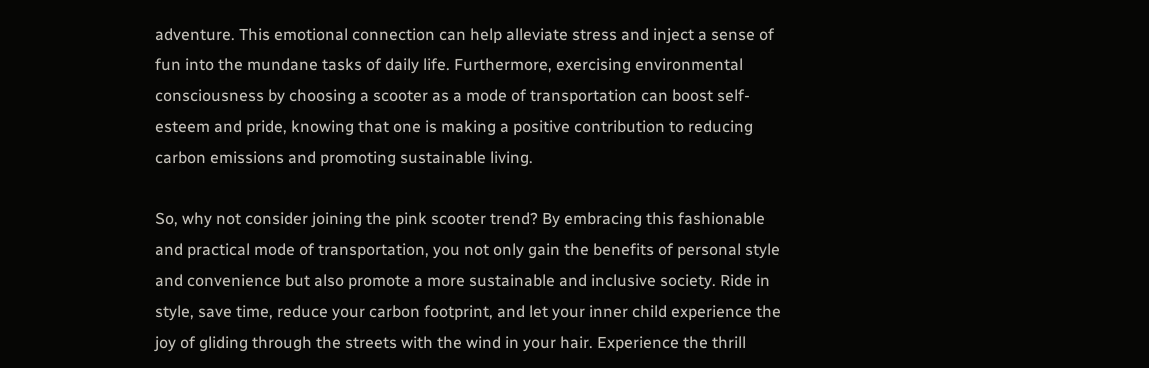adventure. This emotional connection can help alleviate stress and inject a sense of fun into the mundane tasks of daily life. Furthermore, exercising environmental consciousness by choosing a scooter as a mode of transportation can boost self-esteem and pride, knowing that one is making a positive contribution to reducing carbon emissions and promoting sustainable living.

So, why not consider joining the pink scooter trend? By embracing this fashionable and practical mode of transportation, you not only gain the benefits of personal style and convenience but also promote a more sustainable and inclusive society. Ride in style, save time, reduce your carbon footprint, and let your inner child experience the joy of gliding through the streets with the wind in your hair. Experience the thrill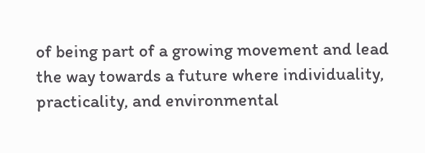of being part of a growing movement and lead the way towards a future where individuality, practicality, and environmental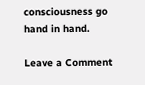consciousness go hand in hand.

Leave a Comment